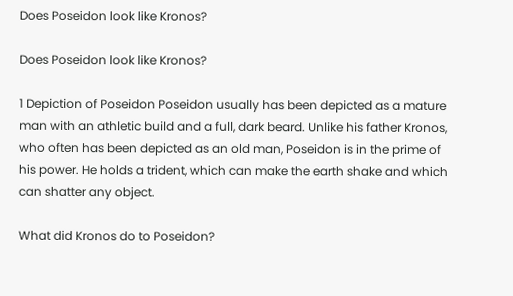Does Poseidon look like Kronos?

Does Poseidon look like Kronos?

1 Depiction of Poseidon Poseidon usually has been depicted as a mature man with an athletic build and a full, dark beard. Unlike his father Kronos, who often has been depicted as an old man, Poseidon is in the prime of his power. He holds a trident, which can make the earth shake and which can shatter any object.

What did Kronos do to Poseidon?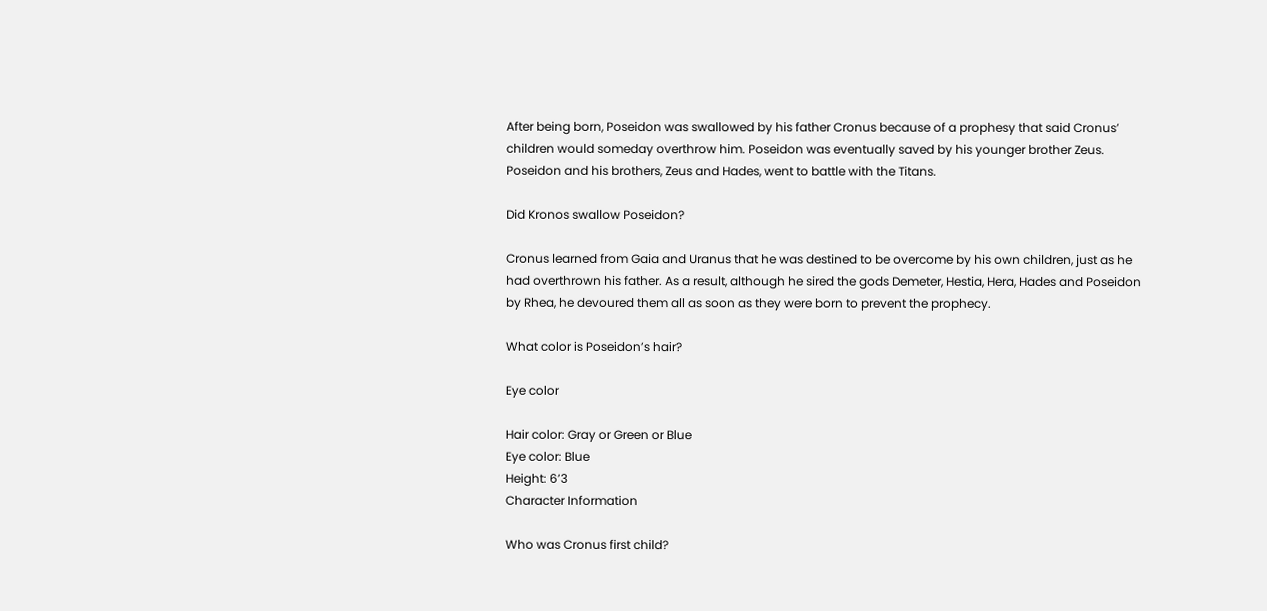After being born, Poseidon was swallowed by his father Cronus because of a prophesy that said Cronus’ children would someday overthrow him. Poseidon was eventually saved by his younger brother Zeus. Poseidon and his brothers, Zeus and Hades, went to battle with the Titans.

Did Kronos swallow Poseidon?

Cronus learned from Gaia and Uranus that he was destined to be overcome by his own children, just as he had overthrown his father. As a result, although he sired the gods Demeter, Hestia, Hera, Hades and Poseidon by Rhea, he devoured them all as soon as they were born to prevent the prophecy.

What color is Poseidon’s hair?

Eye color

Hair color: Gray or Green or Blue
Eye color: Blue
Height: 6’3
Character Information

Who was Cronus first child?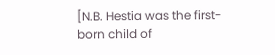[N.B. Hestia was the first-born child of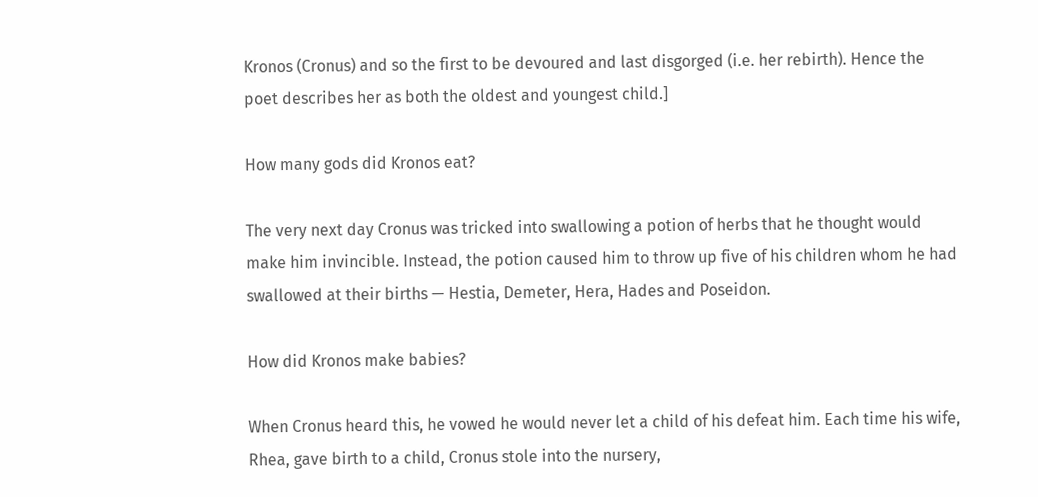Kronos (Cronus) and so the first to be devoured and last disgorged (i.e. her rebirth). Hence the poet describes her as both the oldest and youngest child.]

How many gods did Kronos eat?

The very next day Cronus was tricked into swallowing a potion of herbs that he thought would make him invincible. Instead, the potion caused him to throw up five of his children whom he had swallowed at their births — Hestia, Demeter, Hera, Hades and Poseidon.

How did Kronos make babies?

When Cronus heard this, he vowed he would never let a child of his defeat him. Each time his wife, Rhea, gave birth to a child, Cronus stole into the nursery,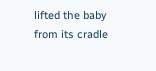lifted the baby from its cradle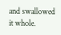and swallowed it whole.